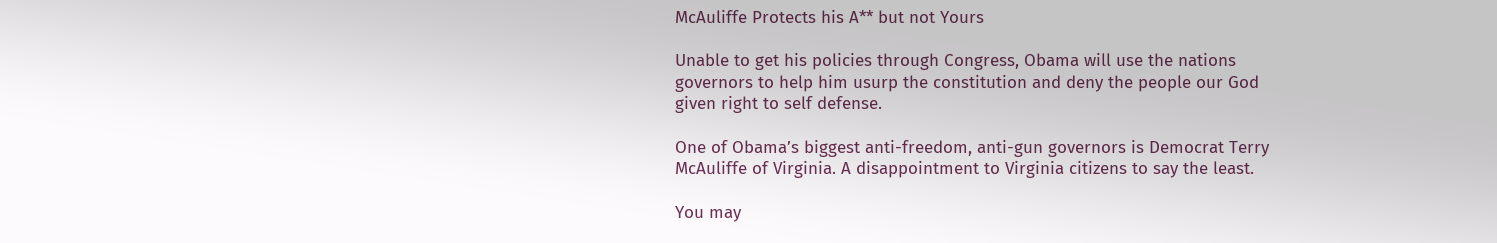McAuliffe Protects his A** but not Yours

Unable to get his policies through Congress, Obama will use the nations governors to help him usurp the constitution and deny the people our God given right to self defense.

One of Obama’s biggest anti-freedom, anti-gun governors is Democrat Terry McAuliffe of Virginia. A disappointment to Virginia citizens to say the least.

You may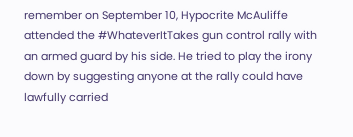remember on September 10, Hypocrite McAuliffe attended the #WhateverItTakes gun control rally with an armed guard by his side. He tried to play the irony down by suggesting anyone at the rally could have lawfully carried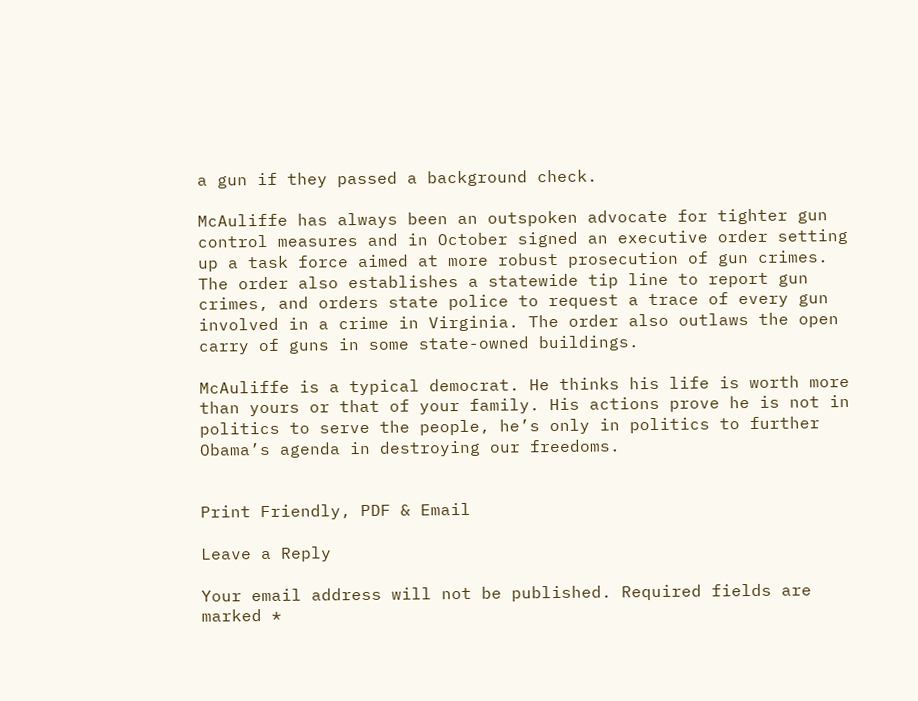a gun if they passed a background check.

McAuliffe has always been an outspoken advocate for tighter gun control measures and in October signed an executive order setting up a task force aimed at more robust prosecution of gun crimes. The order also establishes a statewide tip line to report gun crimes, and orders state police to request a trace of every gun involved in a crime in Virginia. The order also outlaws the open carry of guns in some state-owned buildings.

McAuliffe is a typical democrat. He thinks his life is worth more than yours or that of your family. His actions prove he is not in politics to serve the people, he’s only in politics to further Obama’s agenda in destroying our freedoms.


Print Friendly, PDF & Email

Leave a Reply

Your email address will not be published. Required fields are marked *